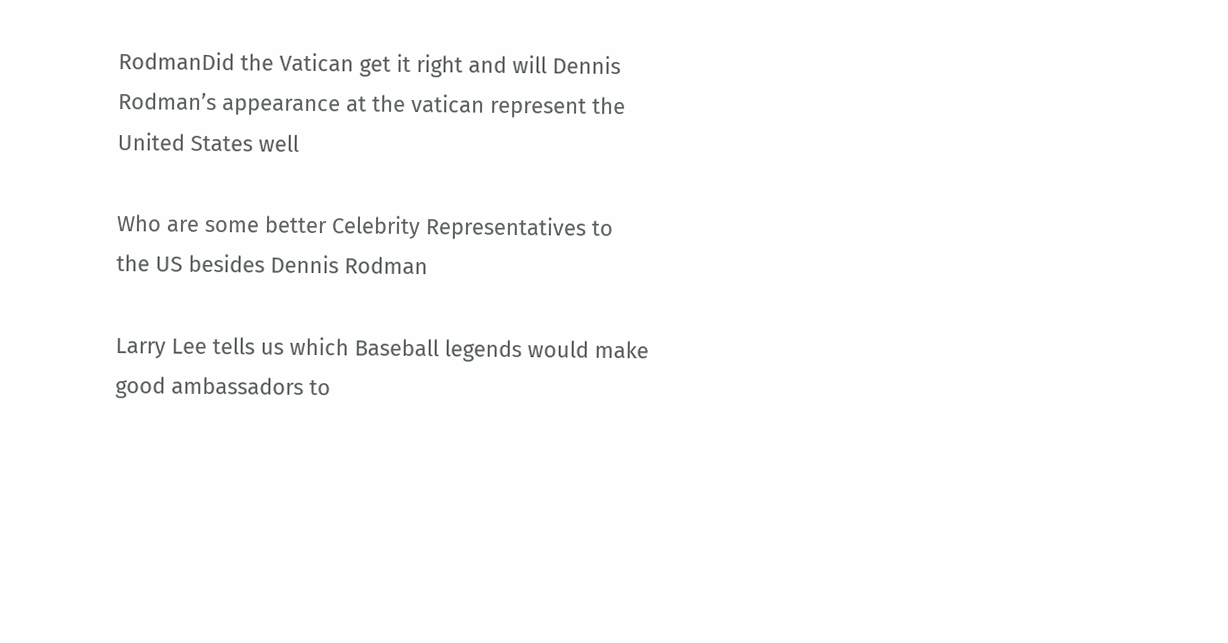RodmanDid the Vatican get it right and will Dennis Rodman’s appearance at the vatican represent the United States well

Who are some better Celebrity Representatives to the US besides Dennis Rodman

Larry Lee tells us which Baseball legends would make good ambassadors to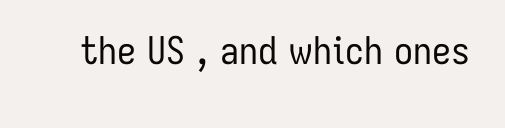the US , and which ones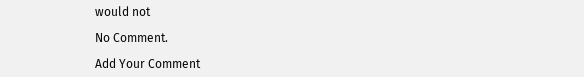would not

No Comment.

Add Your Comment